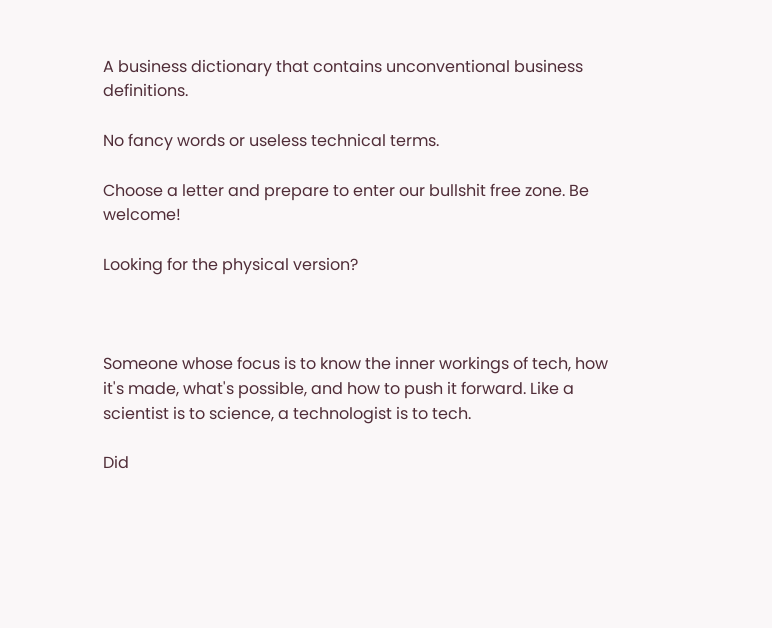A business dictionary that contains unconventional business definitions.

No fancy words or useless technical terms.

Choose a letter and prepare to enter our bullshit free zone. Be welcome!

Looking for the physical version?



Someone whose focus is to know the inner workings of tech, how it's made, what's possible, and how to push it forward. Like a scientist is to science, a technologist is to tech.

Did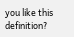you like this definition?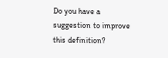Do you have a suggestion to improve this definition?